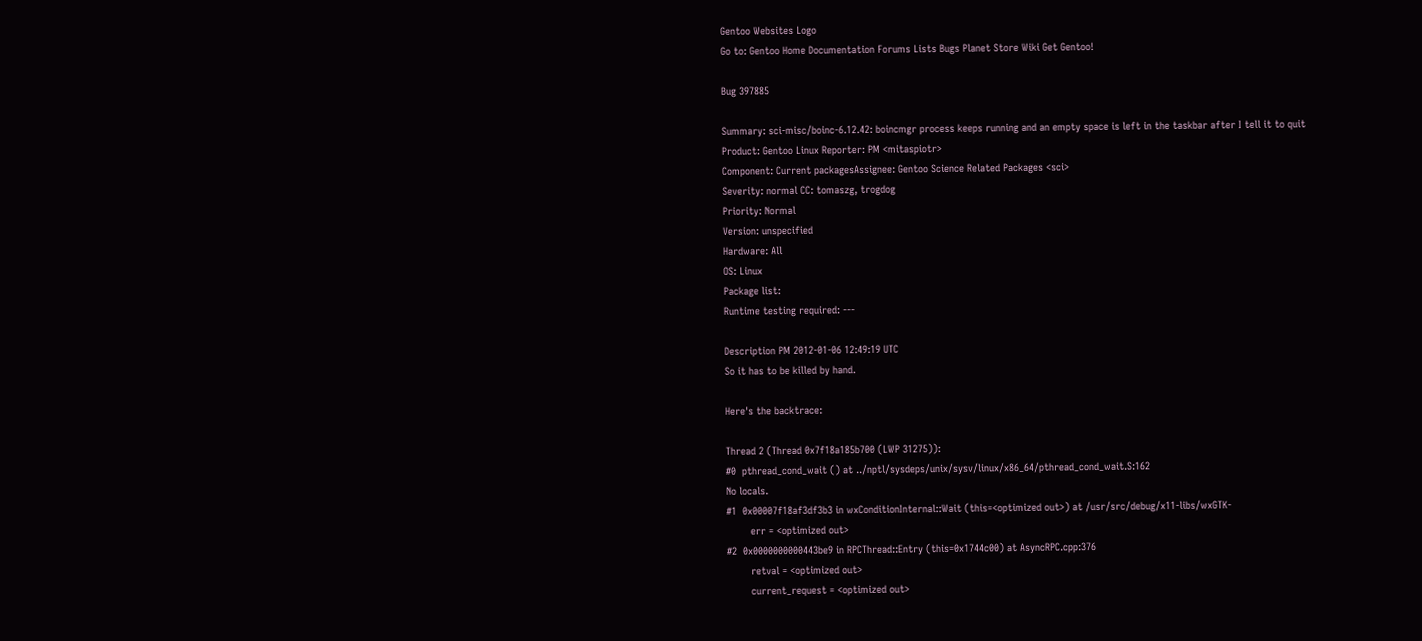Gentoo Websites Logo
Go to: Gentoo Home Documentation Forums Lists Bugs Planet Store Wiki Get Gentoo!

Bug 397885

Summary: sci-misc/boinc-6.12.42: boincmgr process keeps running and an empty space is left in the taskbar after I tell it to quit
Product: Gentoo Linux Reporter: PM <mitaspiotr>
Component: Current packagesAssignee: Gentoo Science Related Packages <sci>
Severity: normal CC: tomaszg, trogdog
Priority: Normal
Version: unspecified
Hardware: All
OS: Linux
Package list:
Runtime testing required: ---

Description PM 2012-01-06 12:49:19 UTC
So it has to be killed by hand.

Here's the backtrace:

Thread 2 (Thread 0x7f18a185b700 (LWP 31275)):
#0  pthread_cond_wait () at ../nptl/sysdeps/unix/sysv/linux/x86_64/pthread_cond_wait.S:162
No locals.
#1  0x00007f18af3df3b3 in wxConditionInternal::Wait (this=<optimized out>) at /usr/src/debug/x11-libs/wxGTK-
        err = <optimized out>
#2  0x0000000000443be9 in RPCThread::Entry (this=0x1744c00) at AsyncRPC.cpp:376
        retval = <optimized out>
        current_request = <optimized out>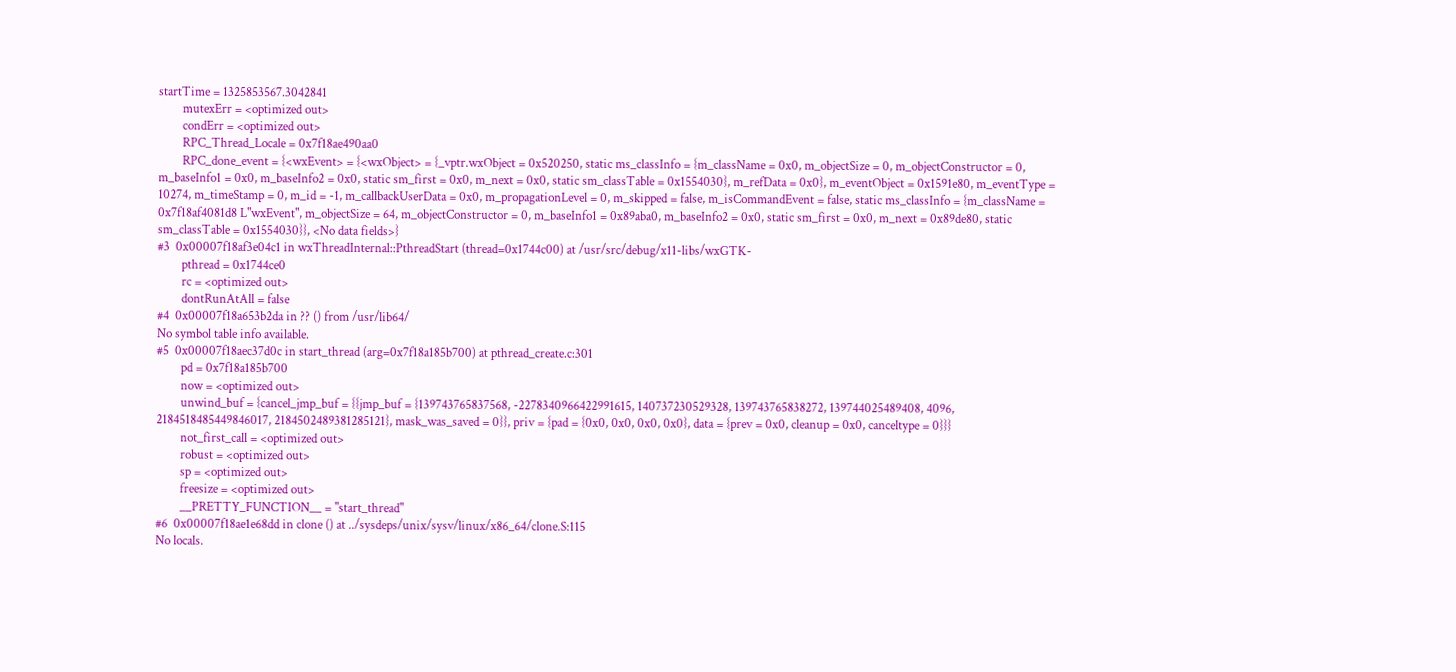startTime = 1325853567.3042841
        mutexErr = <optimized out>
        condErr = <optimized out>
        RPC_Thread_Locale = 0x7f18ae490aa0
        RPC_done_event = {<wxEvent> = {<wxObject> = {_vptr.wxObject = 0x520250, static ms_classInfo = {m_className = 0x0, m_objectSize = 0, m_objectConstructor = 0, m_baseInfo1 = 0x0, m_baseInfo2 = 0x0, static sm_first = 0x0, m_next = 0x0, static sm_classTable = 0x1554030}, m_refData = 0x0}, m_eventObject = 0x1591e80, m_eventType = 10274, m_timeStamp = 0, m_id = -1, m_callbackUserData = 0x0, m_propagationLevel = 0, m_skipped = false, m_isCommandEvent = false, static ms_classInfo = {m_className = 0x7f18af4081d8 L"wxEvent", m_objectSize = 64, m_objectConstructor = 0, m_baseInfo1 = 0x89aba0, m_baseInfo2 = 0x0, static sm_first = 0x0, m_next = 0x89de80, static sm_classTable = 0x1554030}}, <No data fields>}
#3  0x00007f18af3e04c1 in wxThreadInternal::PthreadStart (thread=0x1744c00) at /usr/src/debug/x11-libs/wxGTK-
        pthread = 0x1744ce0
        rc = <optimized out>
        dontRunAtAll = false
#4  0x00007f18a653b2da in ?? () from /usr/lib64/
No symbol table info available.
#5  0x00007f18aec37d0c in start_thread (arg=0x7f18a185b700) at pthread_create.c:301
        pd = 0x7f18a185b700
        now = <optimized out>
        unwind_buf = {cancel_jmp_buf = {{jmp_buf = {139743765837568, -2278340966422991615, 140737230529328, 139743765838272, 139744025489408, 4096, 2184518485449846017, 2184502489381285121}, mask_was_saved = 0}}, priv = {pad = {0x0, 0x0, 0x0, 0x0}, data = {prev = 0x0, cleanup = 0x0, canceltype = 0}}}
        not_first_call = <optimized out>
        robust = <optimized out>
        sp = <optimized out>
        freesize = <optimized out>
        __PRETTY_FUNCTION__ = "start_thread"
#6  0x00007f18ae1e68dd in clone () at ../sysdeps/unix/sysv/linux/x86_64/clone.S:115
No locals.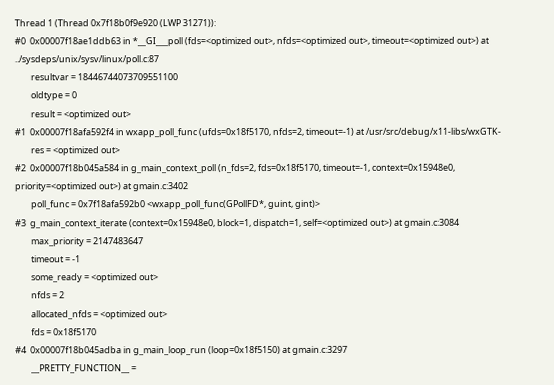Thread 1 (Thread 0x7f18b0f9e920 (LWP 31271)):
#0  0x00007f18ae1ddb63 in *__GI___poll (fds=<optimized out>, nfds=<optimized out>, timeout=<optimized out>) at ../sysdeps/unix/sysv/linux/poll.c:87
        resultvar = 18446744073709551100
        oldtype = 0
        result = <optimized out>
#1  0x00007f18afa592f4 in wxapp_poll_func (ufds=0x18f5170, nfds=2, timeout=-1) at /usr/src/debug/x11-libs/wxGTK-
        res = <optimized out>
#2  0x00007f18b045a584 in g_main_context_poll (n_fds=2, fds=0x18f5170, timeout=-1, context=0x15948e0, priority=<optimized out>) at gmain.c:3402
        poll_func = 0x7f18afa592b0 <wxapp_poll_func(GPollFD*, guint, gint)>
#3  g_main_context_iterate (context=0x15948e0, block=1, dispatch=1, self=<optimized out>) at gmain.c:3084
        max_priority = 2147483647
        timeout = -1
        some_ready = <optimized out>
        nfds = 2
        allocated_nfds = <optimized out>
        fds = 0x18f5170
#4  0x00007f18b045adba in g_main_loop_run (loop=0x18f5150) at gmain.c:3297
        __PRETTY_FUNCTION__ =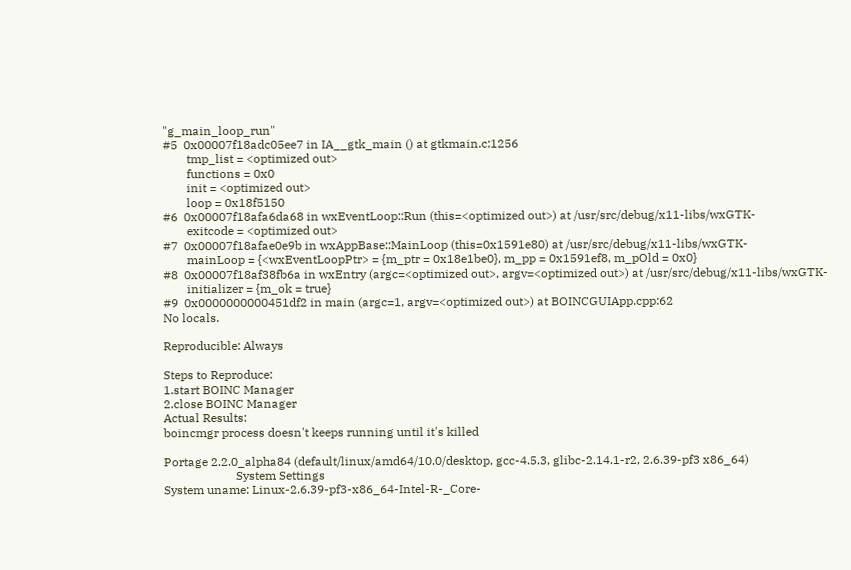"g_main_loop_run"
#5  0x00007f18adc05ee7 in IA__gtk_main () at gtkmain.c:1256
        tmp_list = <optimized out>
        functions = 0x0
        init = <optimized out>
        loop = 0x18f5150
#6  0x00007f18afa6da68 in wxEventLoop::Run (this=<optimized out>) at /usr/src/debug/x11-libs/wxGTK-
        exitcode = <optimized out>
#7  0x00007f18afae0e9b in wxAppBase::MainLoop (this=0x1591e80) at /usr/src/debug/x11-libs/wxGTK-
        mainLoop = {<wxEventLoopPtr> = {m_ptr = 0x18e1be0}, m_pp = 0x1591ef8, m_pOld = 0x0}
#8  0x00007f18af38fb6a in wxEntry (argc=<optimized out>, argv=<optimized out>) at /usr/src/debug/x11-libs/wxGTK-
        initializer = {m_ok = true}
#9  0x0000000000451df2 in main (argc=1, argv=<optimized out>) at BOINCGUIApp.cpp:62
No locals.

Reproducible: Always

Steps to Reproduce:
1.start BOINC Manager
2.close BOINC Manager
Actual Results:
boincmgr process doesn't keeps running until it's killed

Portage 2.2.0_alpha84 (default/linux/amd64/10.0/desktop, gcc-4.5.3, glibc-2.14.1-r2, 2.6.39-pf3 x86_64)
                        System Settings
System uname: Linux-2.6.39-pf3-x86_64-Intel-R-_Core-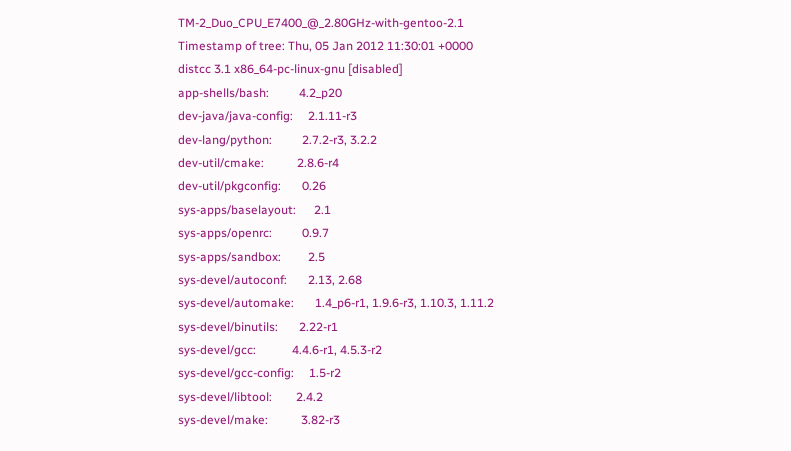TM-2_Duo_CPU_E7400_@_2.80GHz-with-gentoo-2.1
Timestamp of tree: Thu, 05 Jan 2012 11:30:01 +0000
distcc 3.1 x86_64-pc-linux-gnu [disabled]
app-shells/bash:          4.2_p20
dev-java/java-config:     2.1.11-r3
dev-lang/python:          2.7.2-r3, 3.2.2
dev-util/cmake:           2.8.6-r4
dev-util/pkgconfig:       0.26
sys-apps/baselayout:      2.1
sys-apps/openrc:          0.9.7
sys-apps/sandbox:         2.5
sys-devel/autoconf:       2.13, 2.68
sys-devel/automake:       1.4_p6-r1, 1.9.6-r3, 1.10.3, 1.11.2
sys-devel/binutils:       2.22-r1
sys-devel/gcc:            4.4.6-r1, 4.5.3-r2
sys-devel/gcc-config:     1.5-r2
sys-devel/libtool:        2.4.2
sys-devel/make:           3.82-r3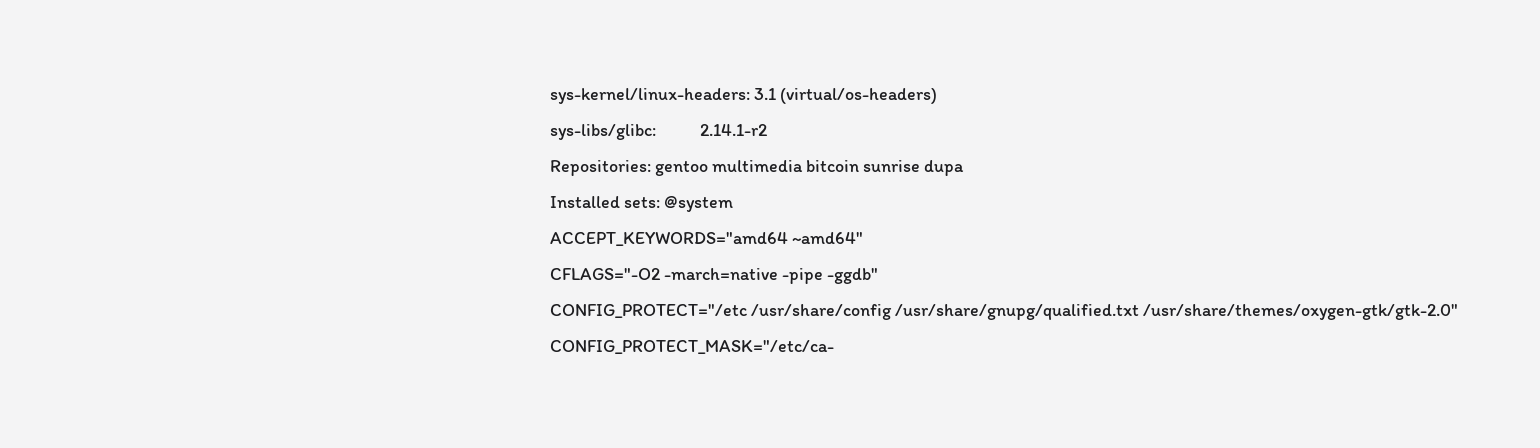sys-kernel/linux-headers: 3.1 (virtual/os-headers)
sys-libs/glibc:           2.14.1-r2
Repositories: gentoo multimedia bitcoin sunrise dupa
Installed sets: @system
ACCEPT_KEYWORDS="amd64 ~amd64"
CFLAGS="-O2 -march=native -pipe -ggdb"
CONFIG_PROTECT="/etc /usr/share/config /usr/share/gnupg/qualified.txt /usr/share/themes/oxygen-gtk/gtk-2.0"
CONFIG_PROTECT_MASK="/etc/ca-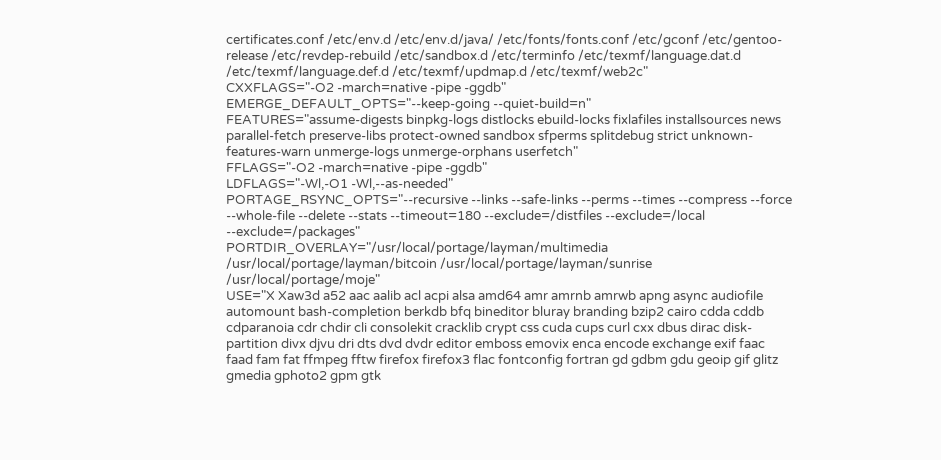certificates.conf /etc/env.d /etc/env.d/java/ /etc/fonts/fonts.conf /etc/gconf /etc/gentoo-release /etc/revdep-rebuild /etc/sandbox.d /etc/terminfo /etc/texmf/language.dat.d /etc/texmf/language.def.d /etc/texmf/updmap.d /etc/texmf/web2c"
CXXFLAGS="-O2 -march=native -pipe -ggdb"
EMERGE_DEFAULT_OPTS="--keep-going --quiet-build=n"
FEATURES="assume-digests binpkg-logs distlocks ebuild-locks fixlafiles installsources news parallel-fetch preserve-libs protect-owned sandbox sfperms splitdebug strict unknown-features-warn unmerge-logs unmerge-orphans userfetch"
FFLAGS="-O2 -march=native -pipe -ggdb"
LDFLAGS="-Wl,-O1 -Wl,--as-needed"
PORTAGE_RSYNC_OPTS="--recursive --links --safe-links --perms --times --compress --force --whole-file --delete --stats --timeout=180 --exclude=/distfiles --exclude=/local --exclude=/packages"
PORTDIR_OVERLAY="/usr/local/portage/layman/multimedia /usr/local/portage/layman/bitcoin /usr/local/portage/layman/sunrise /usr/local/portage/moje"
USE="X Xaw3d a52 aac aalib acl acpi alsa amd64 amr amrnb amrwb apng async audiofile automount bash-completion berkdb bfq bineditor bluray branding bzip2 cairo cdda cddb cdparanoia cdr chdir cli consolekit cracklib crypt css cuda cups curl cxx dbus dirac disk-partition divx djvu dri dts dvd dvdr editor emboss emovix enca encode exchange exif faac faad fam fat ffmpeg fftw firefox firefox3 flac fontconfig fortran gd gdbm gdu geoip gif glitz gmedia gphoto2 gpm gtk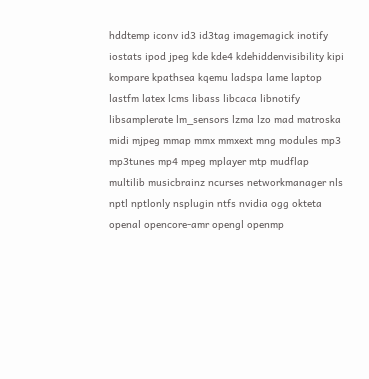hddtemp iconv id3 id3tag imagemagick inotify iostats ipod jpeg kde kde4 kdehiddenvisibility kipi kompare kpathsea kqemu ladspa lame laptop lastfm latex lcms libass libcaca libnotify libsamplerate lm_sensors lzma lzo mad matroska midi mjpeg mmap mmx mmxext mng modules mp3 mp3tunes mp4 mpeg mplayer mtp mudflap multilib musicbrainz ncurses networkmanager nls nptl nptlonly nsplugin ntfs nvidia ogg okteta openal opencore-amr opengl openmp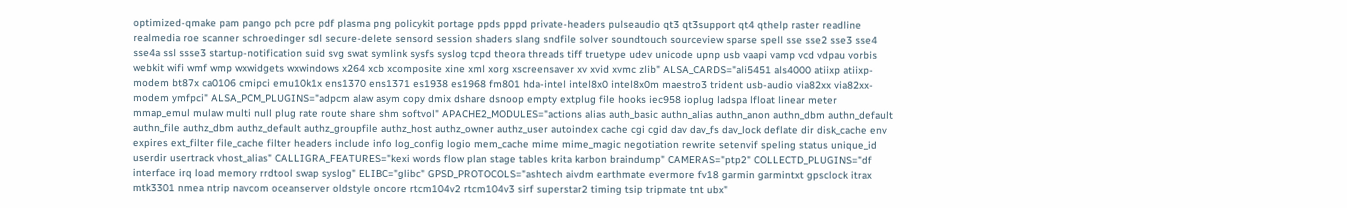optimized-qmake pam pango pch pcre pdf plasma png policykit portage ppds pppd private-headers pulseaudio qt3 qt3support qt4 qthelp raster readline realmedia roe scanner schroedinger sdl secure-delete sensord session shaders slang sndfile solver soundtouch sourceview sparse spell sse sse2 sse3 sse4 sse4a ssl ssse3 startup-notification suid svg swat symlink sysfs syslog tcpd theora threads tiff truetype udev unicode upnp usb vaapi vamp vcd vdpau vorbis webkit wifi wmf wmp wxwidgets wxwindows x264 xcb xcomposite xine xml xorg xscreensaver xv xvid xvmc zlib" ALSA_CARDS="ali5451 als4000 atiixp atiixp-modem bt87x ca0106 cmipci emu10k1x ens1370 ens1371 es1938 es1968 fm801 hda-intel intel8x0 intel8x0m maestro3 trident usb-audio via82xx via82xx-modem ymfpci" ALSA_PCM_PLUGINS="adpcm alaw asym copy dmix dshare dsnoop empty extplug file hooks iec958 ioplug ladspa lfloat linear meter mmap_emul mulaw multi null plug rate route share shm softvol" APACHE2_MODULES="actions alias auth_basic authn_alias authn_anon authn_dbm authn_default authn_file authz_dbm authz_default authz_groupfile authz_host authz_owner authz_user autoindex cache cgi cgid dav dav_fs dav_lock deflate dir disk_cache env expires ext_filter file_cache filter headers include info log_config logio mem_cache mime mime_magic negotiation rewrite setenvif speling status unique_id userdir usertrack vhost_alias" CALLIGRA_FEATURES="kexi words flow plan stage tables krita karbon braindump" CAMERAS="ptp2" COLLECTD_PLUGINS="df interface irq load memory rrdtool swap syslog" ELIBC="glibc" GPSD_PROTOCOLS="ashtech aivdm earthmate evermore fv18 garmin garmintxt gpsclock itrax mtk3301 nmea ntrip navcom oceanserver oldstyle oncore rtcm104v2 rtcm104v3 sirf superstar2 timing tsip tripmate tnt ubx"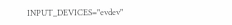INPUT_DEVICES="evdev"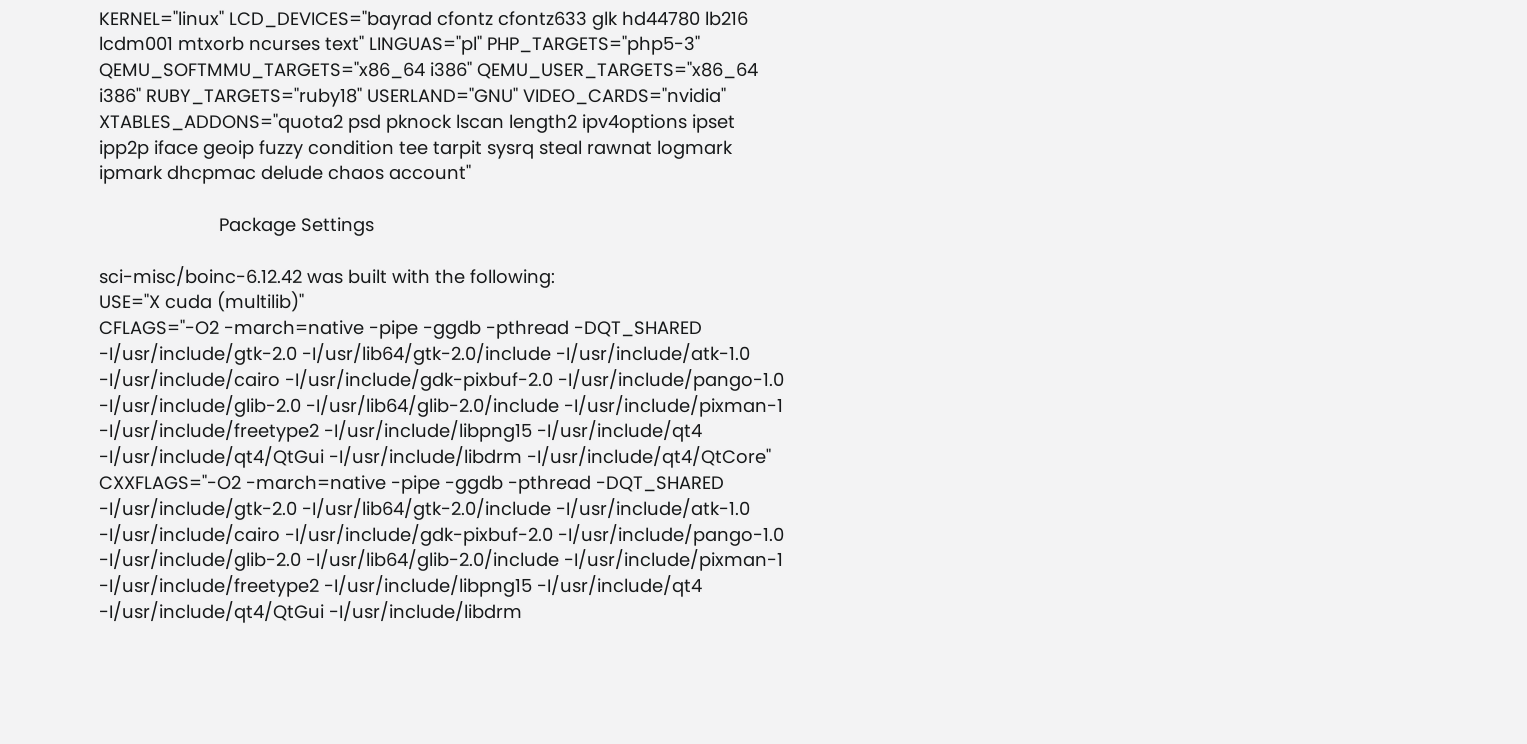KERNEL="linux" LCD_DEVICES="bayrad cfontz cfontz633 glk hd44780 lb216 lcdm001 mtxorb ncurses text" LINGUAS="pl" PHP_TARGETS="php5-3" QEMU_SOFTMMU_TARGETS="x86_64 i386" QEMU_USER_TARGETS="x86_64 i386" RUBY_TARGETS="ruby18" USERLAND="GNU" VIDEO_CARDS="nvidia" XTABLES_ADDONS="quota2 psd pknock lscan length2 ipv4options ipset ipp2p iface geoip fuzzy condition tee tarpit sysrq steal rawnat logmark ipmark dhcpmac delude chaos account"

                        Package Settings

sci-misc/boinc-6.12.42 was built with the following:
USE="X cuda (multilib)"
CFLAGS="-O2 -march=native -pipe -ggdb -pthread -DQT_SHARED -I/usr/include/gtk-2.0 -I/usr/lib64/gtk-2.0/include -I/usr/include/atk-1.0 -I/usr/include/cairo -I/usr/include/gdk-pixbuf-2.0 -I/usr/include/pango-1.0 -I/usr/include/glib-2.0 -I/usr/lib64/glib-2.0/include -I/usr/include/pixman-1 -I/usr/include/freetype2 -I/usr/include/libpng15 -I/usr/include/qt4 -I/usr/include/qt4/QtGui -I/usr/include/libdrm -I/usr/include/qt4/QtCore"
CXXFLAGS="-O2 -march=native -pipe -ggdb -pthread -DQT_SHARED -I/usr/include/gtk-2.0 -I/usr/lib64/gtk-2.0/include -I/usr/include/atk-1.0 -I/usr/include/cairo -I/usr/include/gdk-pixbuf-2.0 -I/usr/include/pango-1.0 -I/usr/include/glib-2.0 -I/usr/lib64/glib-2.0/include -I/usr/include/pixman-1 -I/usr/include/freetype2 -I/usr/include/libpng15 -I/usr/include/qt4 -I/usr/include/qt4/QtGui -I/usr/include/libdrm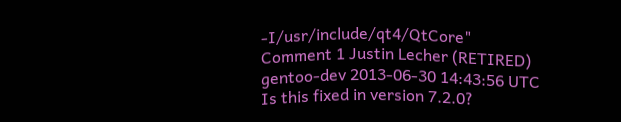-I/usr/include/qt4/QtCore"
Comment 1 Justin Lecher (RETIRED) gentoo-dev 2013-06-30 14:43:56 UTC
Is this fixed in version 7.2.0?